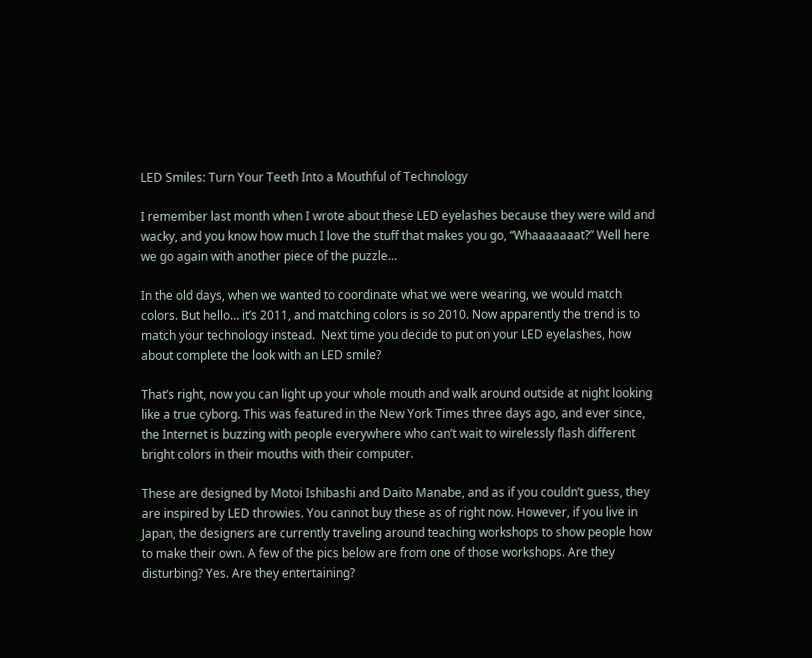LED Smiles: Turn Your Teeth Into a Mouthful of Technology

I remember last month when I wrote about these LED eyelashes because they were wild and wacky, and you know how much I love the stuff that makes you go, “Whaaaaaaat?” Well here we go again with another piece of the puzzle…

In the old days, when we wanted to coordinate what we were wearing, we would match colors. But hello… it’s 2011, and matching colors is so 2010. Now apparently the trend is to match your technology instead.  Next time you decide to put on your LED eyelashes, how about complete the look with an LED smile?

That’s right, now you can light up your whole mouth and walk around outside at night looking like a true cyborg. This was featured in the New York Times three days ago, and ever since, the Internet is buzzing with people everywhere who can’t wait to wirelessly flash different bright colors in their mouths with their computer.

These are designed by Motoi Ishibashi and Daito Manabe, and as if you couldn’t guess, they are inspired by LED throwies. You cannot buy these as of right now. However, if you live in Japan, the designers are currently traveling around teaching workshops to show people how to make their own. A few of the pics below are from one of those workshops. Are they disturbing? Yes. Are they entertaining?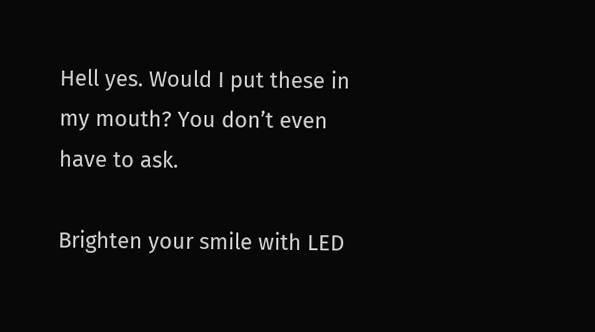Hell yes. Would I put these in my mouth? You don’t even have to ask.

Brighten your smile with LED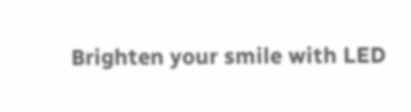Brighten your smile with LED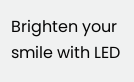Brighten your smile with LED